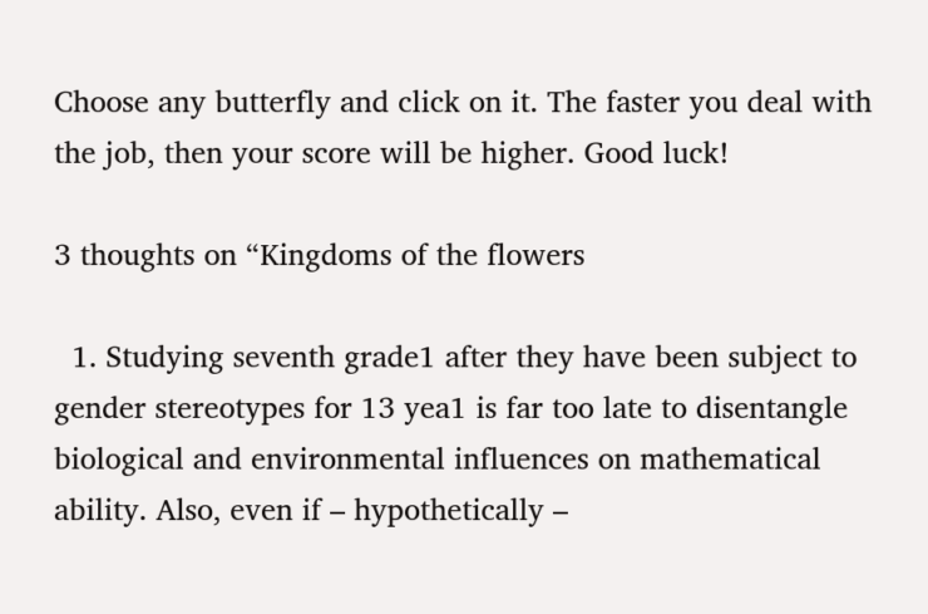Choose any butterfly and click on it. The faster you deal with the job, then your score will be higher. Good luck!

3 thoughts on “Kingdoms of the flowers

  1. Studying seventh grade1 after they have been subject to gender stereotypes for 13 yea1 is far too late to disentangle biological and environmental influences on mathematical ability. Also, even if – hypothetically –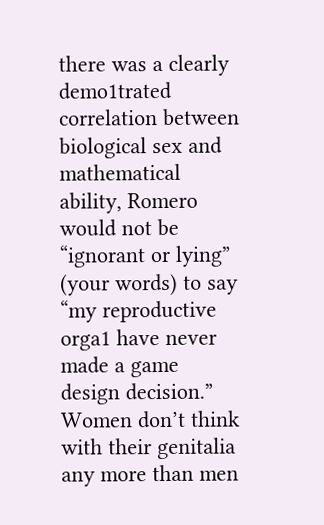there was a clearly demo1trated correlation between biological sex and mathematical ability, Romero would not be “ignorant or lying” (your words) to say “my reproductive orga1 have never made a game design decision.” Women don’t think with their genitalia any more than men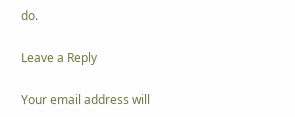do.

Leave a Reply

Your email address will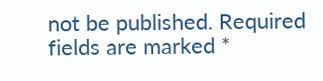not be published. Required fields are marked *